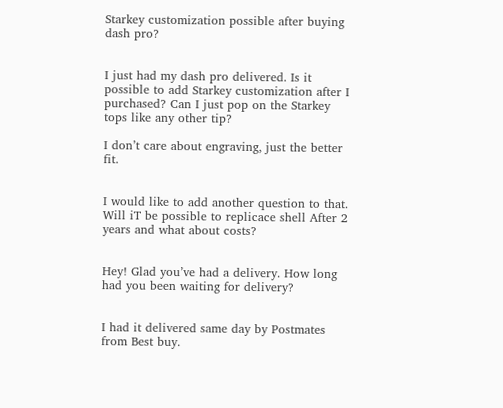Starkey customization possible after buying dash pro?


I just had my dash pro delivered. Is it possible to add Starkey customization after I purchased? Can I just pop on the Starkey tops like any other tip?

I don’t care about engraving, just the better fit.


I would like to add another question to that. Will iT be possible to replicace shell After 2 years and what about costs?


Hey! Glad you’ve had a delivery. How long had you been waiting for delivery?


I had it delivered same day by Postmates from Best buy.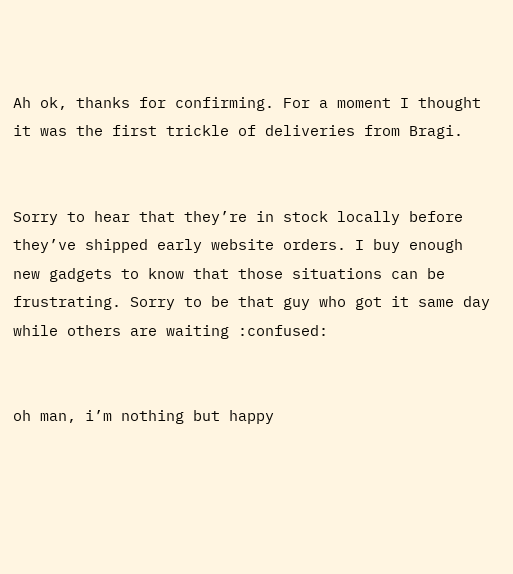Ah ok, thanks for confirming. For a moment I thought it was the first trickle of deliveries from Bragi.


Sorry to hear that they’re in stock locally before they’ve shipped early website orders. I buy enough new gadgets to know that those situations can be frustrating. Sorry to be that guy who got it same day while others are waiting :confused:


oh man, i’m nothing but happy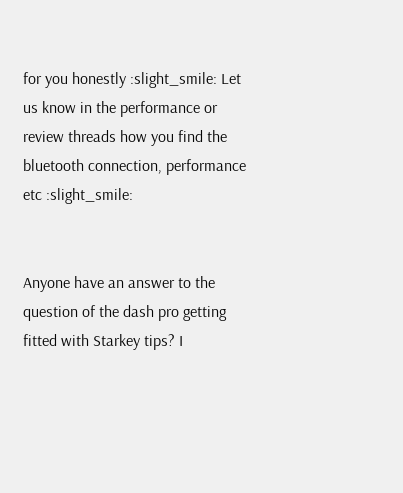for you honestly :slight_smile: Let us know in the performance or review threads how you find the bluetooth connection, performance etc :slight_smile:


Anyone have an answer to the question of the dash pro getting fitted with Starkey tips? I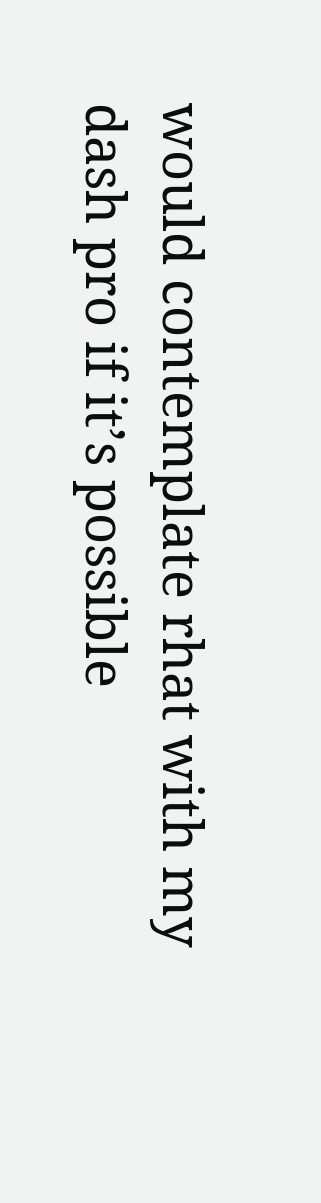would contemplate rhat with my dash pro if it’s possible